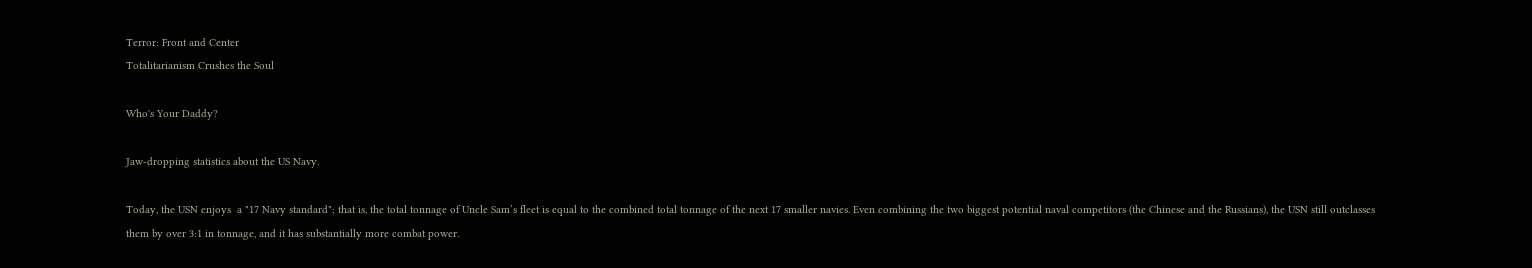Terror: Front and Center
Totalitarianism Crushes the Soul

Who's Your Daddy?

Jaw-dropping statistics about the US Navy.

Today, the USN enjoys  a "17 Navy standard"; that is, the total tonnage of Uncle Sam’s fleet is equal to the combined total tonnage of the next 17 smaller navies. Even combining the two biggest potential naval competitors (the Chinese and the Russians), the USN still outclasses them by over 3:1 in tonnage, and it has substantially more combat power.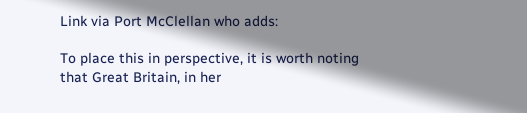Link via Port McClellan who adds:

To place this in perspective, it is worth noting that Great Britain, in her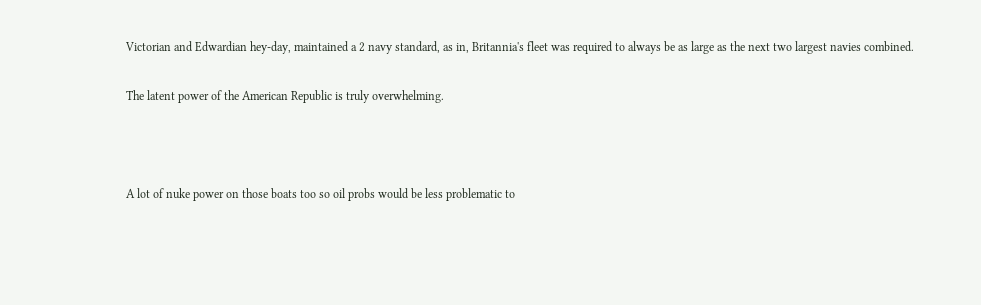Victorian and Edwardian hey-day, maintained a 2 navy standard, as in, Britannia's fleet was required to always be as large as the next two largest navies combined.

The latent power of the American Republic is truly overwhelming.



A lot of nuke power on those boats too so oil probs would be less problematic to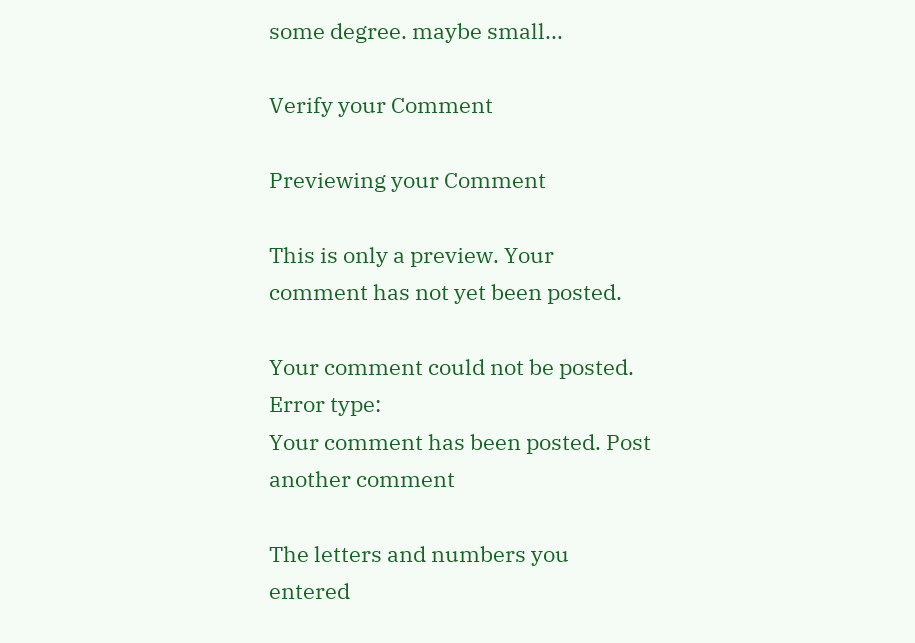some degree. maybe small...

Verify your Comment

Previewing your Comment

This is only a preview. Your comment has not yet been posted.

Your comment could not be posted. Error type:
Your comment has been posted. Post another comment

The letters and numbers you entered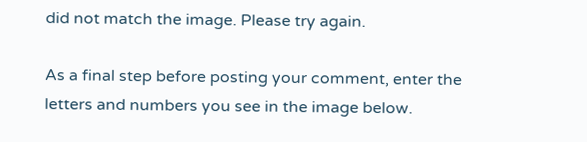did not match the image. Please try again.

As a final step before posting your comment, enter the letters and numbers you see in the image below.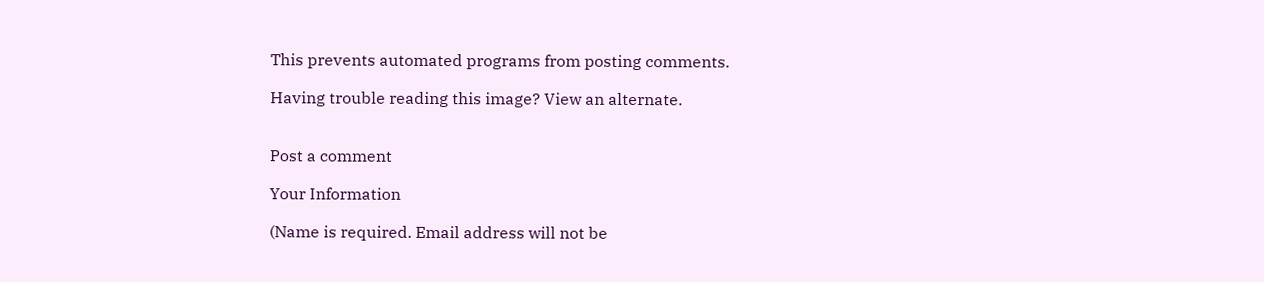This prevents automated programs from posting comments.

Having trouble reading this image? View an alternate.


Post a comment

Your Information

(Name is required. Email address will not be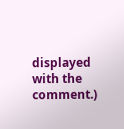displayed with the comment.)